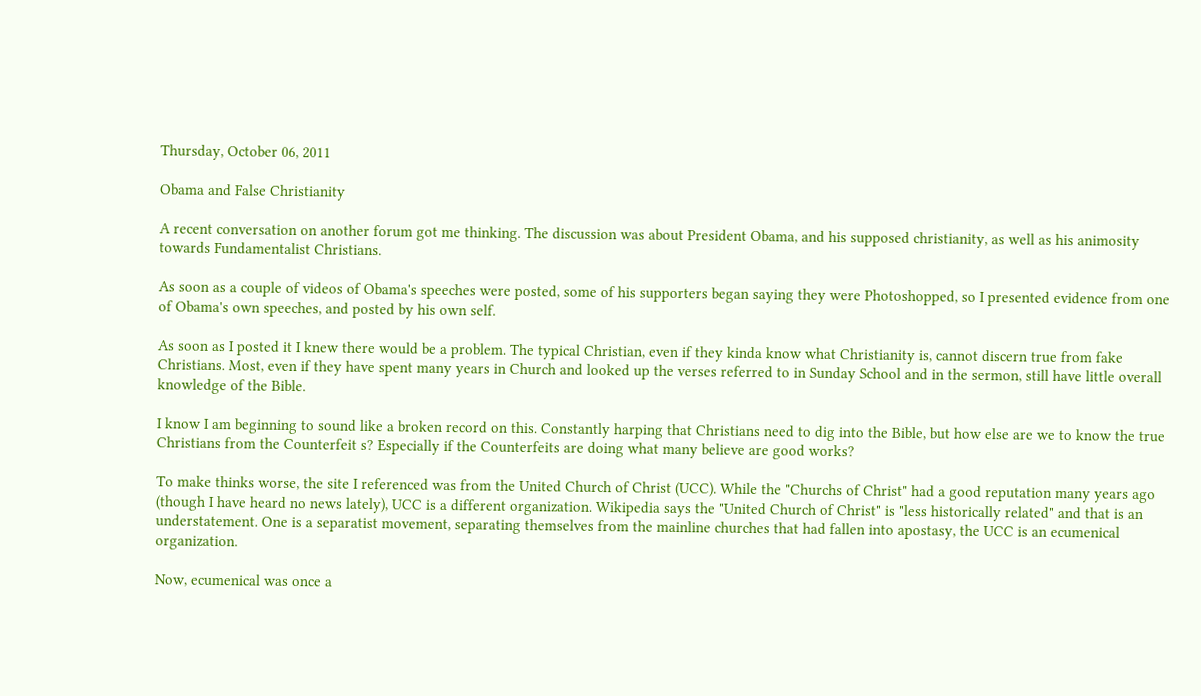Thursday, October 06, 2011

Obama and False Christianity

A recent conversation on another forum got me thinking. The discussion was about President Obama, and his supposed christianity, as well as his animosity towards Fundamentalist Christians.

As soon as a couple of videos of Obama's speeches were posted, some of his supporters began saying they were Photoshopped, so I presented evidence from one of Obama's own speeches, and posted by his own self.

As soon as I posted it I knew there would be a problem. The typical Christian, even if they kinda know what Christianity is, cannot discern true from fake Christians. Most, even if they have spent many years in Church and looked up the verses referred to in Sunday School and in the sermon, still have little overall knowledge of the Bible.

I know I am beginning to sound like a broken record on this. Constantly harping that Christians need to dig into the Bible, but how else are we to know the true Christians from the Counterfeit s? Especially if the Counterfeits are doing what many believe are good works?

To make thinks worse, the site I referenced was from the United Church of Christ (UCC). While the "Churchs of Christ" had a good reputation many years ago (though I have heard no news lately), UCC is a different organization. Wikipedia says the "United Church of Christ" is "less historically related" and that is an understatement. One is a separatist movement, separating themselves from the mainline churches that had fallen into apostasy, the UCC is an ecumenical organization.

Now, ecumenical was once a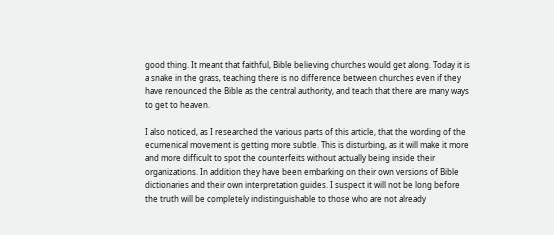good thing. It meant that faithful, Bible believing churches would get along. Today it is a snake in the grass, teaching there is no difference between churches even if they have renounced the Bible as the central authority, and teach that there are many ways to get to heaven.

I also noticed, as I researched the various parts of this article, that the wording of the ecumenical movement is getting more subtle. This is disturbing, as it will make it more and more difficult to spot the counterfeits without actually being inside their organizations. In addition they have been embarking on their own versions of Bible dictionaries and their own interpretation guides. I suspect it will not be long before the truth will be completely indistinguishable to those who are not already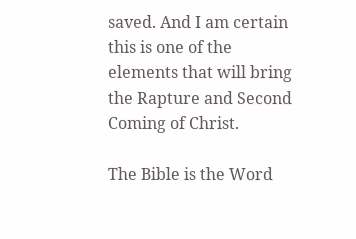saved. And I am certain this is one of the elements that will bring the Rapture and Second Coming of Christ.

The Bible is the Word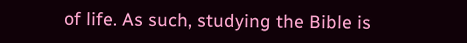of life. As such, studying the Bible is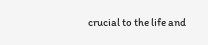crucial to the life and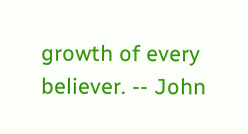growth of every believer. -- John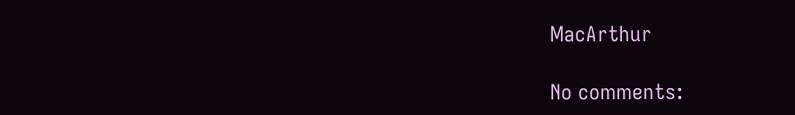MacArthur

No comments: